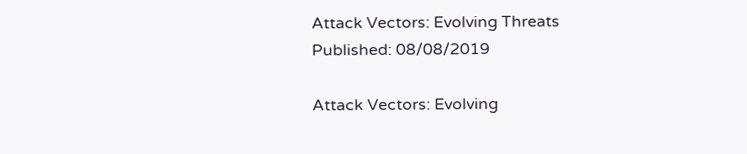Attack Vectors: Evolving Threats
Published: 08/08/2019

Attack Vectors: Evolving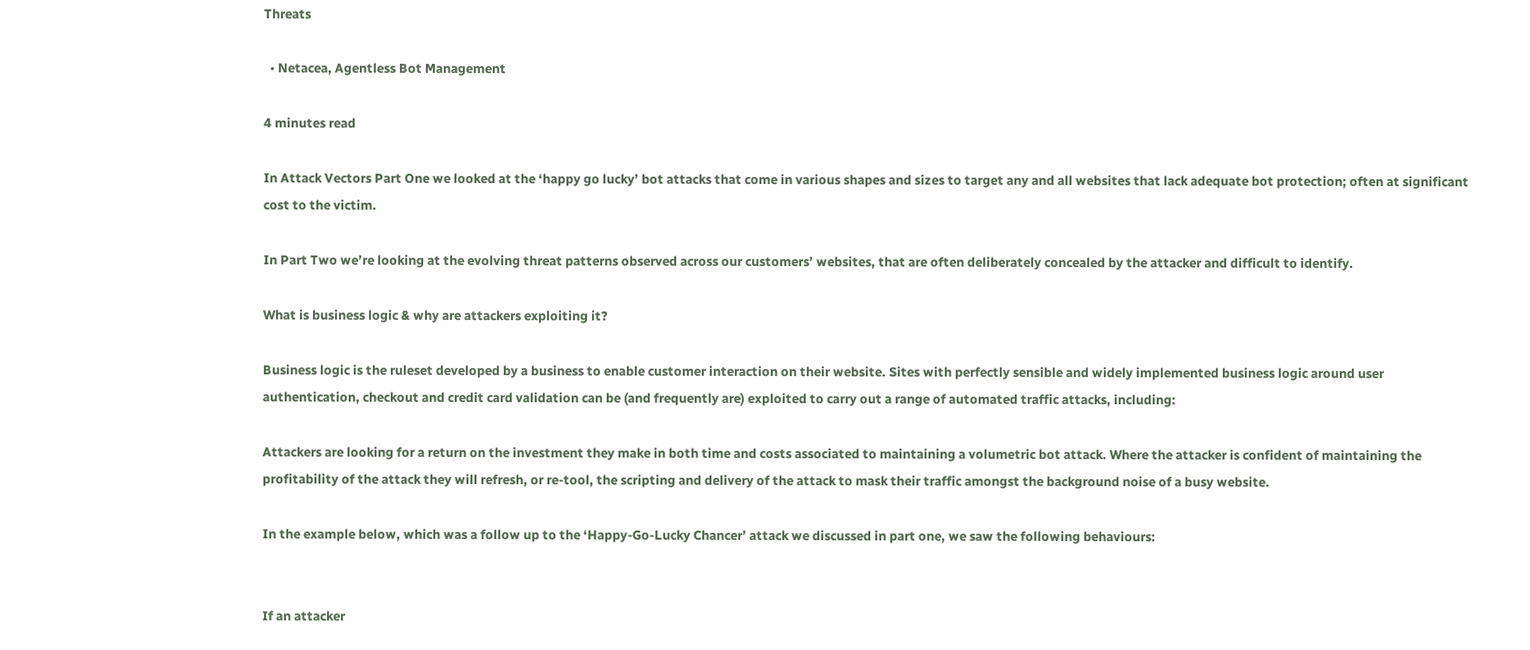Threats

  • Netacea, Agentless Bot Management

4 minutes read

In Attack Vectors Part One we looked at the ‘happy go lucky’ bot attacks that come in various shapes and sizes to target any and all websites that lack adequate bot protection; often at significant cost to the victim.

In Part Two we’re looking at the evolving threat patterns observed across our customers’ websites, that are often deliberately concealed by the attacker and difficult to identify.

What is business logic & why are attackers exploiting it?

Business logic is the ruleset developed by a business to enable customer interaction on their website. Sites with perfectly sensible and widely implemented business logic around user authentication, checkout and credit card validation can be (and frequently are) exploited to carry out a range of automated traffic attacks, including:

Attackers are looking for a return on the investment they make in both time and costs associated to maintaining a volumetric bot attack. Where the attacker is confident of maintaining the profitability of the attack they will refresh, or re-tool, the scripting and delivery of the attack to mask their traffic amongst the background noise of a busy website.

In the example below, which was a follow up to the ‘Happy-Go-Lucky Chancer’ attack we discussed in part one, we saw the following behaviours:


If an attacker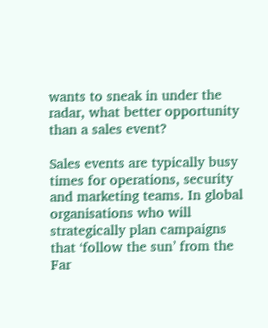wants to sneak in under the radar, what better opportunity than a sales event?

Sales events are typically busy times for operations, security and marketing teams. In global organisations who will strategically plan campaigns that ‘follow the sun’ from the Far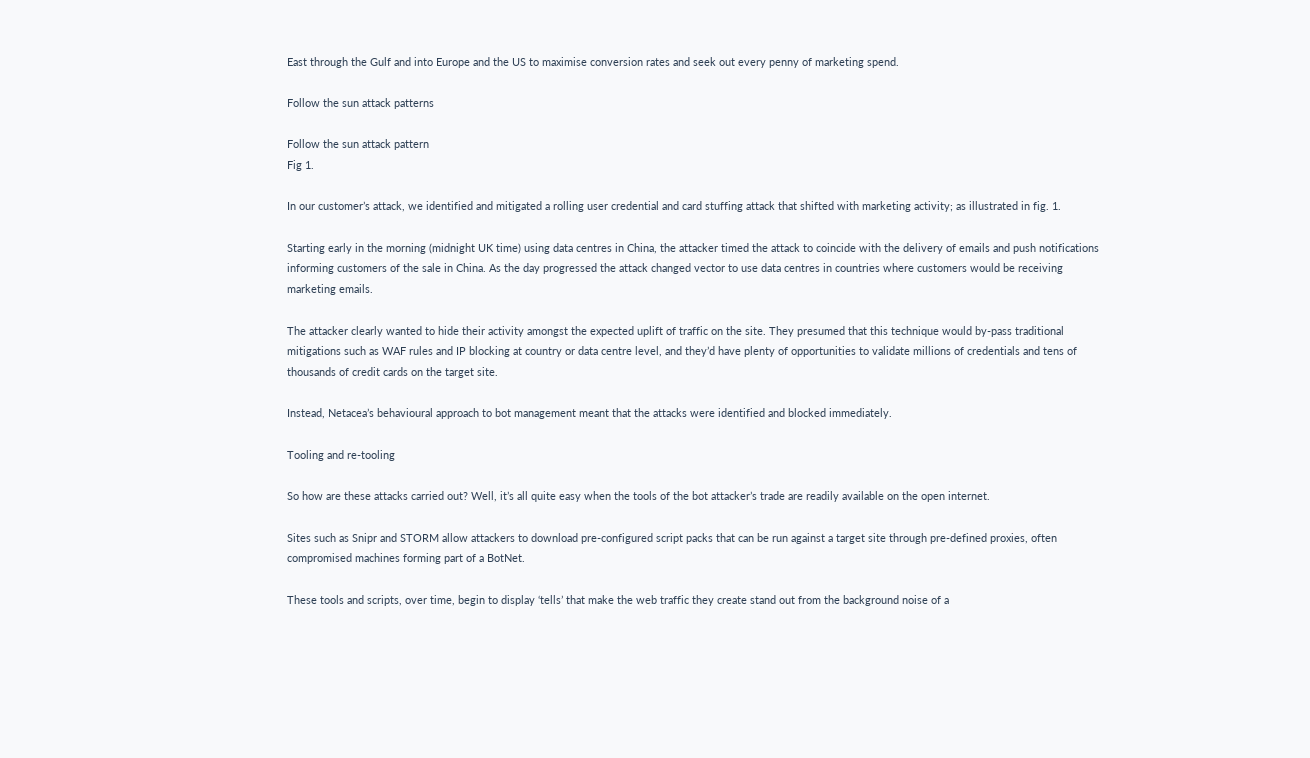East through the Gulf and into Europe and the US to maximise conversion rates and seek out every penny of marketing spend.

Follow the sun attack patterns

Follow the sun attack pattern
Fig 1.

In our customer’s attack, we identified and mitigated a rolling user credential and card stuffing attack that shifted with marketing activity; as illustrated in fig. 1.

Starting early in the morning (midnight UK time) using data centres in China, the attacker timed the attack to coincide with the delivery of emails and push notifications informing customers of the sale in China. As the day progressed the attack changed vector to use data centres in countries where customers would be receiving marketing emails.

The attacker clearly wanted to hide their activity amongst the expected uplift of traffic on the site. They presumed that this technique would by-pass traditional mitigations such as WAF rules and IP blocking at country or data centre level, and they’d have plenty of opportunities to validate millions of credentials and tens of thousands of credit cards on the target site.

Instead, Netacea’s behavioural approach to bot management meant that the attacks were identified and blocked immediately.

Tooling and re-tooling

So how are these attacks carried out? Well, it’s all quite easy when the tools of the bot attacker’s trade are readily available on the open internet.

Sites such as Snipr and STORM allow attackers to download pre-configured script packs that can be run against a target site through pre-defined proxies, often compromised machines forming part of a BotNet.

These tools and scripts, over time, begin to display ‘tells’ that make the web traffic they create stand out from the background noise of a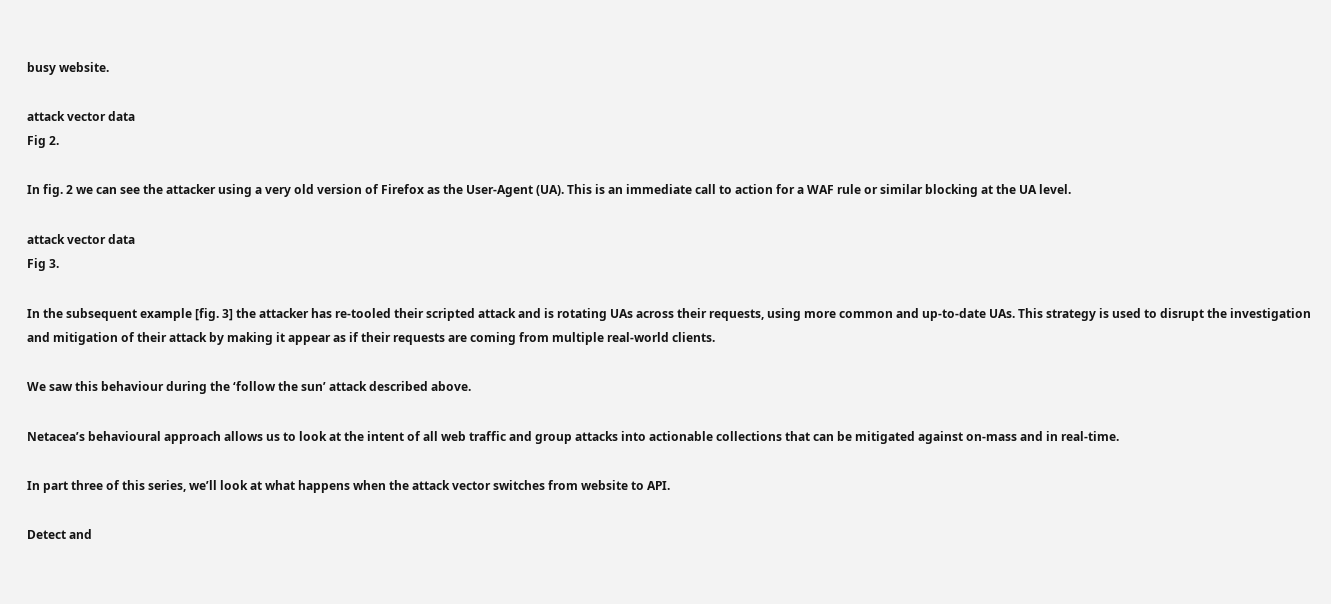busy website.

attack vector data
Fig 2.

In fig. 2 we can see the attacker using a very old version of Firefox as the User-Agent (UA). This is an immediate call to action for a WAF rule or similar blocking at the UA level.

attack vector data
Fig 3.

In the subsequent example [fig. 3] the attacker has re-tooled their scripted attack and is rotating UAs across their requests, using more common and up-to-date UAs. This strategy is used to disrupt the investigation and mitigation of their attack by making it appear as if their requests are coming from multiple real-world clients.

We saw this behaviour during the ‘follow the sun’ attack described above.

Netacea’s behavioural approach allows us to look at the intent of all web traffic and group attacks into actionable collections that can be mitigated against on-mass and in real-time.

In part three of this series, we’ll look at what happens when the attack vector switches from website to API.

Detect and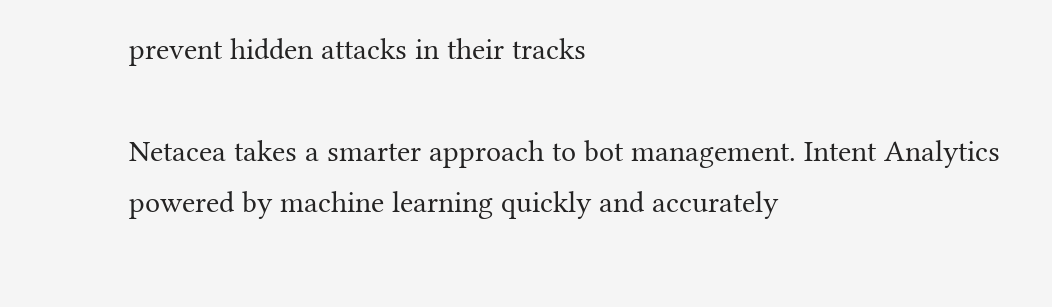prevent hidden attacks in their tracks

Netacea takes a smarter approach to bot management. Intent Analytics powered by machine learning quickly and accurately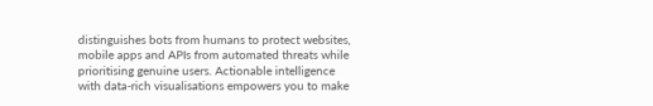distinguishes bots from humans to protect websites, mobile apps and APIs from automated threats while prioritising genuine users. Actionable intelligence with data-rich visualisations empowers you to make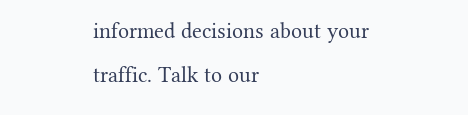informed decisions about your traffic. Talk to our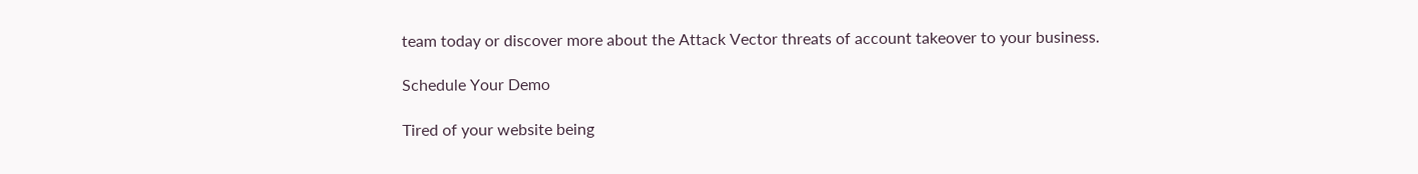team today or discover more about the Attack Vector threats of account takeover to your business.

Schedule Your Demo

Tired of your website being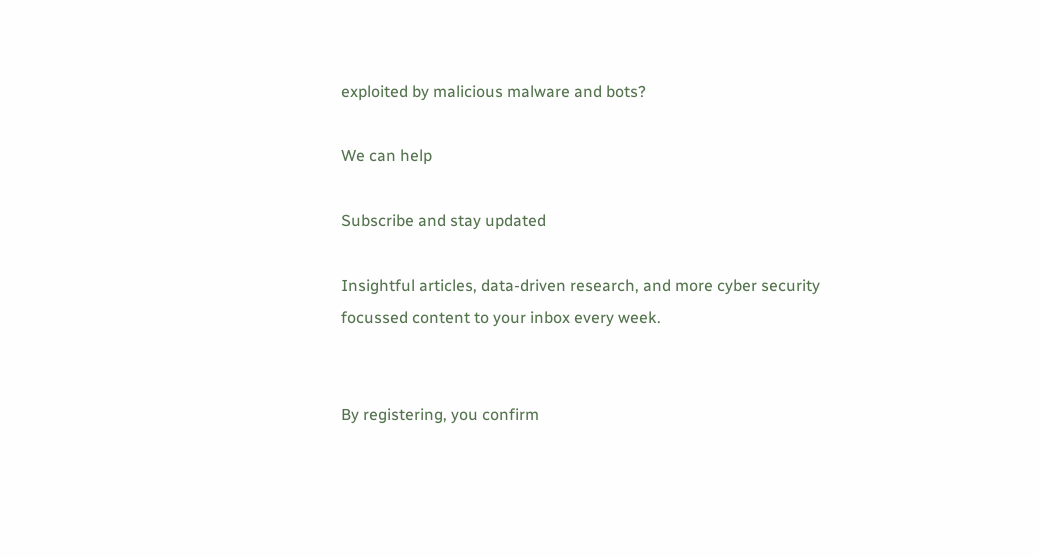exploited by malicious malware and bots?

We can help

Subscribe and stay updated

Insightful articles, data-driven research, and more cyber security focussed content to your inbox every week.


By registering, you confirm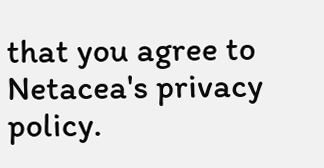that you agree to Netacea's privacy policy.